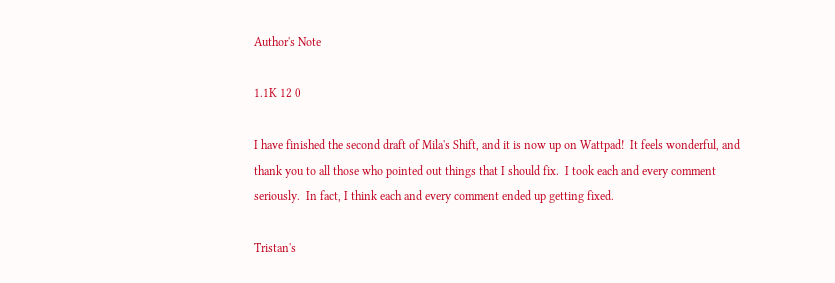Author's Note

1.1K 12 0

I have finished the second draft of Mila's Shift, and it is now up on Wattpad!  It feels wonderful, and thank you to all those who pointed out things that I should fix.  I took each and every comment seriously.  In fact, I think each and every comment ended up getting fixed.

Tristan's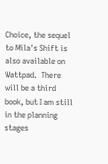Choice, the sequel to Mila's Shift is also available on Wattpad.  There will be a third book, but I am still in the planning stages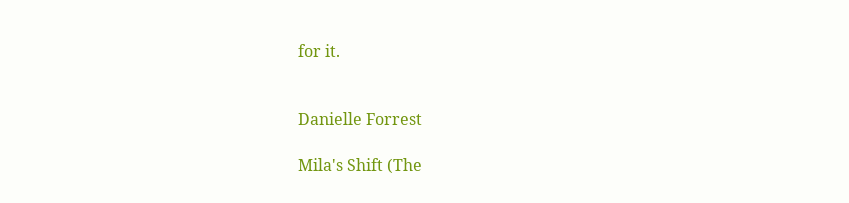for it.


Danielle Forrest

Mila's Shift (The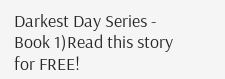Darkest Day Series - Book 1)Read this story for FREE!